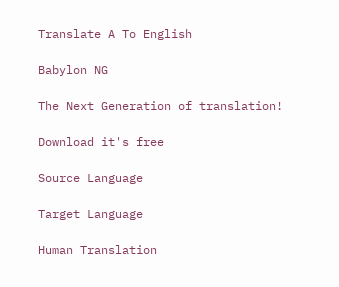Translate A To English

Babylon NG

The Next Generation of translation!

Download it's free

Source Language

Target Language

Human Translation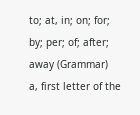to; at, in; on; for; by; per; of; after; away (Grammar)
a, first letter of the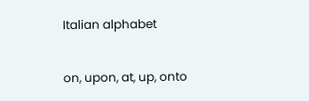Italian alphabet

on, upon, at, up, onto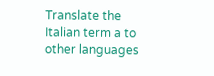Translate the Italian term a to other languages